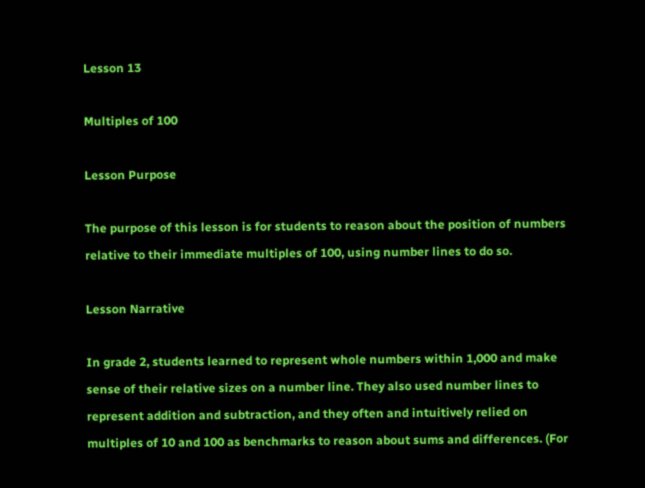Lesson 13

Multiples of 100

Lesson Purpose

The purpose of this lesson is for students to reason about the position of numbers relative to their immediate multiples of 100, using number lines to do so.

Lesson Narrative

In grade 2, students learned to represent whole numbers within 1,000 and make sense of their relative sizes on a number line. They also used number lines to represent addition and subtraction, and they often and intuitively relied on multiples of 10 and 100 as benchmarks to reason about sums and differences. (For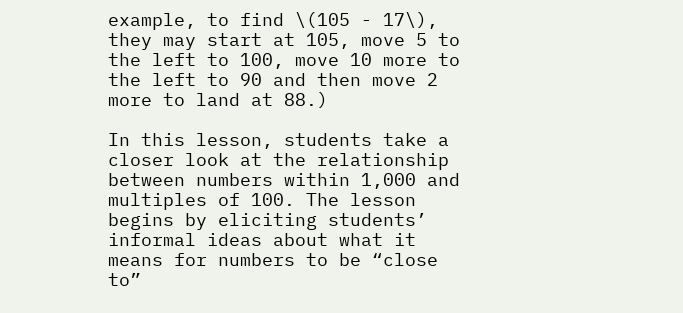example, to find \(105 - 17\), they may start at 105, move 5 to the left to 100, move 10 more to the left to 90 and then move 2 more to land at 88.)

In this lesson, students take a closer look at the relationship between numbers within 1,000 and multiples of 100. The lesson begins by eliciting students’ informal ideas about what it means for numbers to be “close to”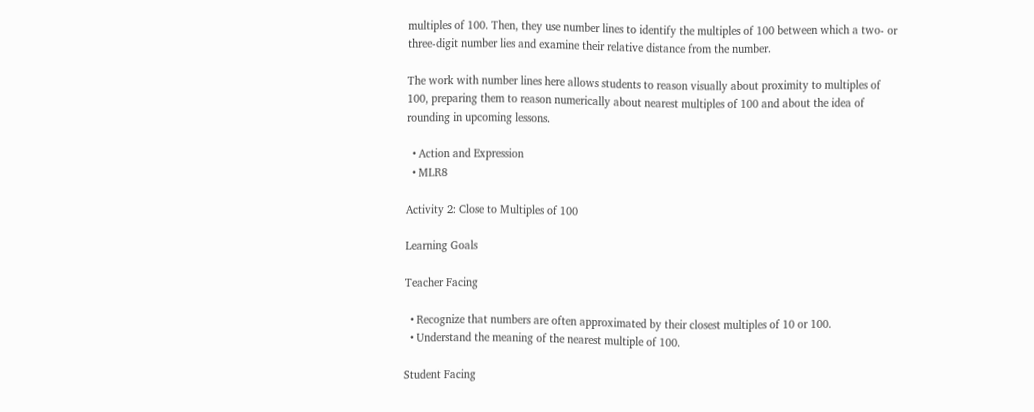multiples of 100. Then, they use number lines to identify the multiples of 100 between which a two- or three-digit number lies and examine their relative distance from the number.

The work with number lines here allows students to reason visually about proximity to multiples of 100, preparing them to reason numerically about nearest multiples of 100 and about the idea of rounding in upcoming lessons.

  • Action and Expression
  • MLR8

Activity 2: Close to Multiples of 100

Learning Goals

Teacher Facing

  • Recognize that numbers are often approximated by their closest multiples of 10 or 100.
  • Understand the meaning of the nearest multiple of 100.

Student Facing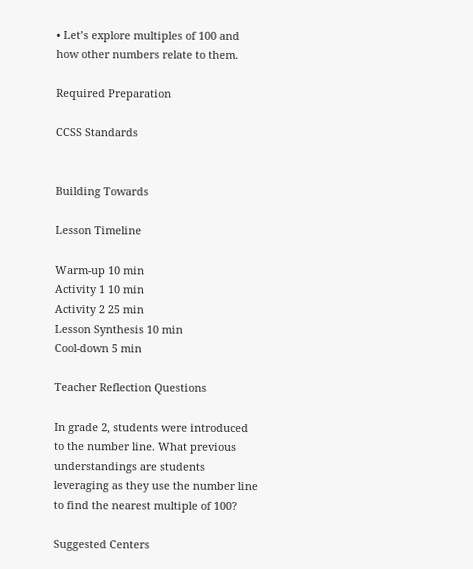• Let’s explore multiples of 100 and how other numbers relate to them.

Required Preparation

CCSS Standards


Building Towards

Lesson Timeline

Warm-up 10 min
Activity 1 10 min
Activity 2 25 min
Lesson Synthesis 10 min
Cool-down 5 min

Teacher Reflection Questions

In grade 2, students were introduced to the number line. What previous understandings are students leveraging as they use the number line to find the nearest multiple of 100?

Suggested Centers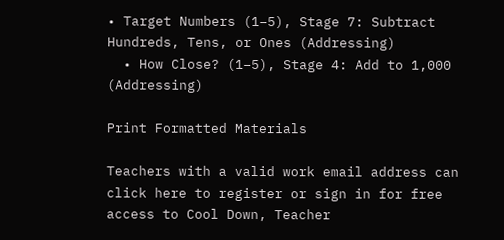• Target Numbers (1–5), Stage 7: Subtract Hundreds, Tens, or Ones (Addressing)
  • How Close? (1–5), Stage 4: Add to 1,000 (Addressing)

Print Formatted Materials

Teachers with a valid work email address can click here to register or sign in for free access to Cool Down, Teacher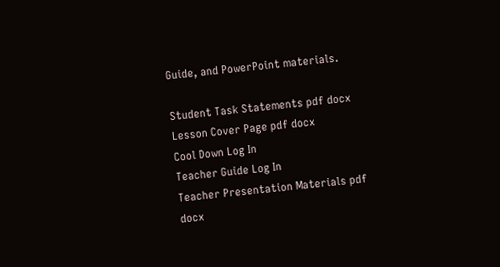Guide, and PowerPoint materials.

Student Task Statements pdf docx
Lesson Cover Page pdf docx
Cool Down Log In
Teacher Guide Log In
Teacher Presentation Materials pdf docx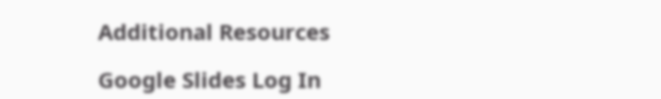Additional Resources

Google Slides Log In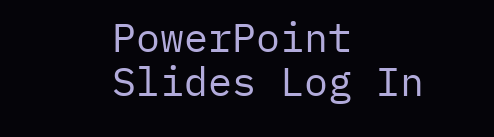PowerPoint Slides Log In